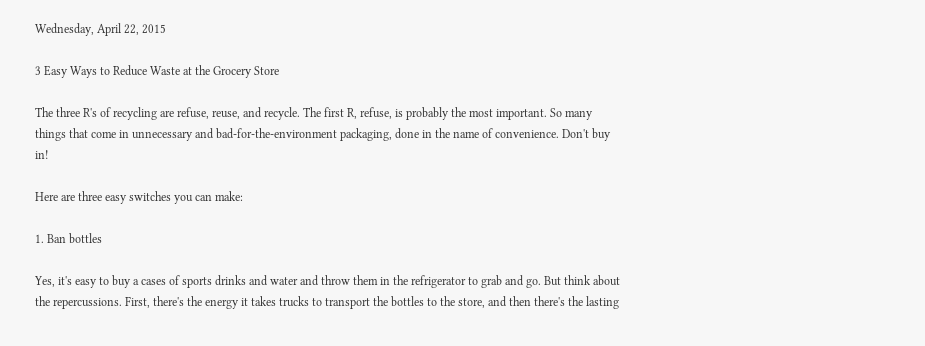Wednesday, April 22, 2015

3 Easy Ways to Reduce Waste at the Grocery Store

The three R's of recycling are refuse, reuse, and recycle. The first R, refuse, is probably the most important. So many things that come in unnecessary and bad-for-the-environment packaging, done in the name of convenience. Don't buy in!

Here are three easy switches you can make:

1. Ban bottles

Yes, it's easy to buy a cases of sports drinks and water and throw them in the refrigerator to grab and go. But think about the repercussions. First, there's the energy it takes trucks to transport the bottles to the store, and then there's the lasting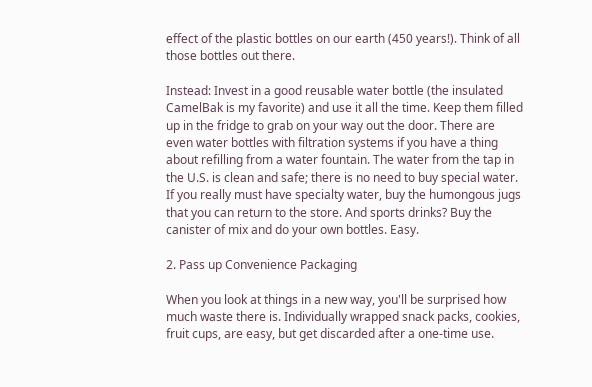effect of the plastic bottles on our earth (450 years!). Think of all those bottles out there.

Instead: Invest in a good reusable water bottle (the insulated CamelBak is my favorite) and use it all the time. Keep them filled up in the fridge to grab on your way out the door. There are even water bottles with filtration systems if you have a thing about refilling from a water fountain. The water from the tap in the U.S. is clean and safe; there is no need to buy special water. If you really must have specialty water, buy the humongous jugs that you can return to the store. And sports drinks? Buy the canister of mix and do your own bottles. Easy.

2. Pass up Convenience Packaging

When you look at things in a new way, you'll be surprised how much waste there is. Individually wrapped snack packs, cookies, fruit cups, are easy, but get discarded after a one-time use.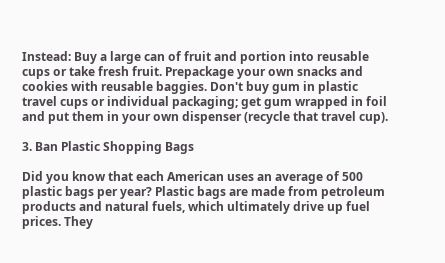Instead: Buy a large can of fruit and portion into reusable cups or take fresh fruit. Prepackage your own snacks and cookies with reusable baggies. Don't buy gum in plastic travel cups or individual packaging; get gum wrapped in foil and put them in your own dispenser (recycle that travel cup).

3. Ban Plastic Shopping Bags

Did you know that each American uses an average of 500 plastic bags per year? Plastic bags are made from petroleum products and natural fuels, which ultimately drive up fuel prices. They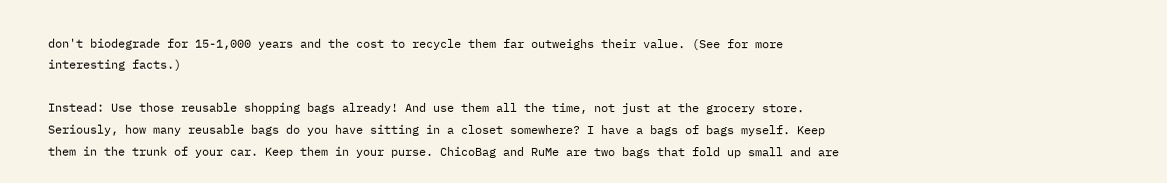don't biodegrade for 15-1,000 years and the cost to recycle them far outweighs their value. (See for more interesting facts.)

Instead: Use those reusable shopping bags already! And use them all the time, not just at the grocery store. Seriously, how many reusable bags do you have sitting in a closet somewhere? I have a bags of bags myself. Keep them in the trunk of your car. Keep them in your purse. ChicoBag and RuMe are two bags that fold up small and are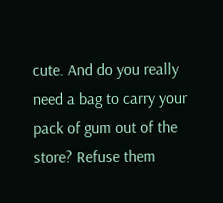cute. And do you really need a bag to carry your pack of gum out of the store? Refuse them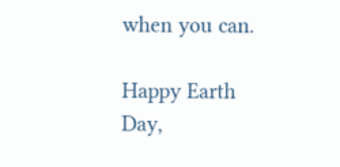when you can.

Happy Earth Day,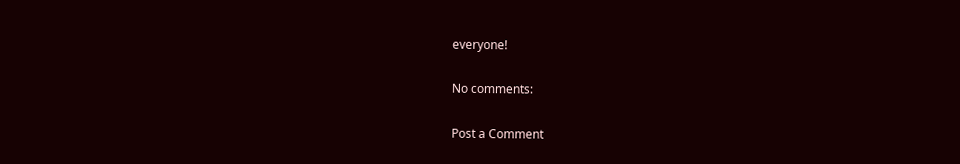everyone!

No comments:

Post a Comment